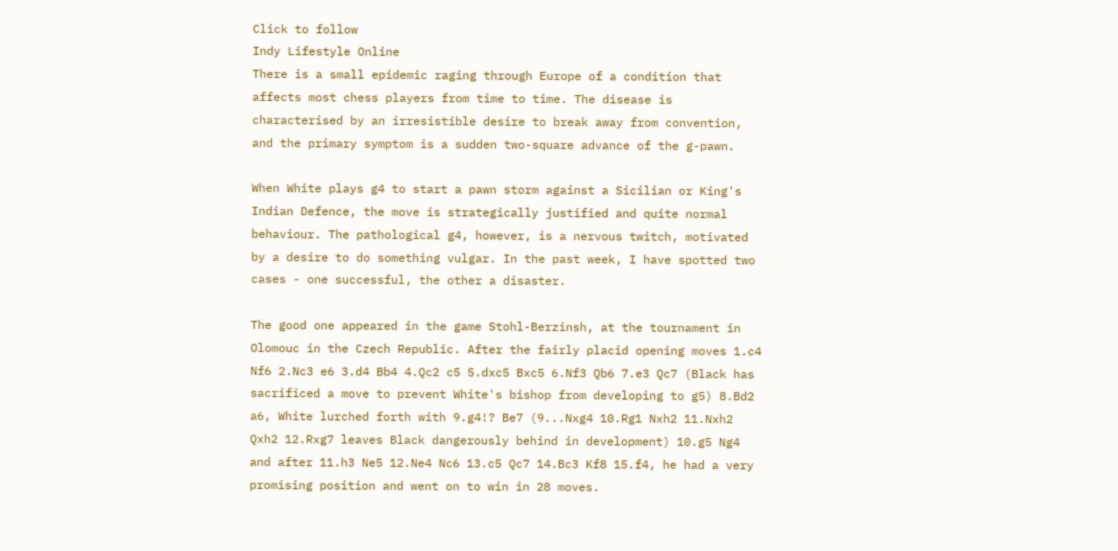Click to follow
Indy Lifestyle Online
There is a small epidemic raging through Europe of a condition that affects most chess players from time to time. The disease is characterised by an irresistible desire to break away from convention, and the primary symptom is a sudden two-square advance of the g-pawn.

When White plays g4 to start a pawn storm against a Sicilian or King's Indian Defence, the move is strategically justified and quite normal behaviour. The pathological g4, however, is a nervous twitch, motivated by a desire to do something vulgar. In the past week, I have spotted two cases - one successful, the other a disaster.

The good one appeared in the game Stohl-Berzinsh, at the tournament in Olomouc in the Czech Republic. After the fairly placid opening moves 1.c4 Nf6 2.Nc3 e6 3.d4 Bb4 4.Qc2 c5 5.dxc5 Bxc5 6.Nf3 Qb6 7.e3 Qc7 (Black has sacrificed a move to prevent White's bishop from developing to g5) 8.Bd2 a6, White lurched forth with 9.g4!? Be7 (9...Nxg4 10.Rg1 Nxh2 11.Nxh2 Qxh2 12.Rxg7 leaves Black dangerously behind in development) 10.g5 Ng4 and after 11.h3 Ne5 12.Ne4 Nc6 13.c5 Qc7 14.Bc3 Kf8 15.f4, he had a very promising position and went on to win in 28 moves.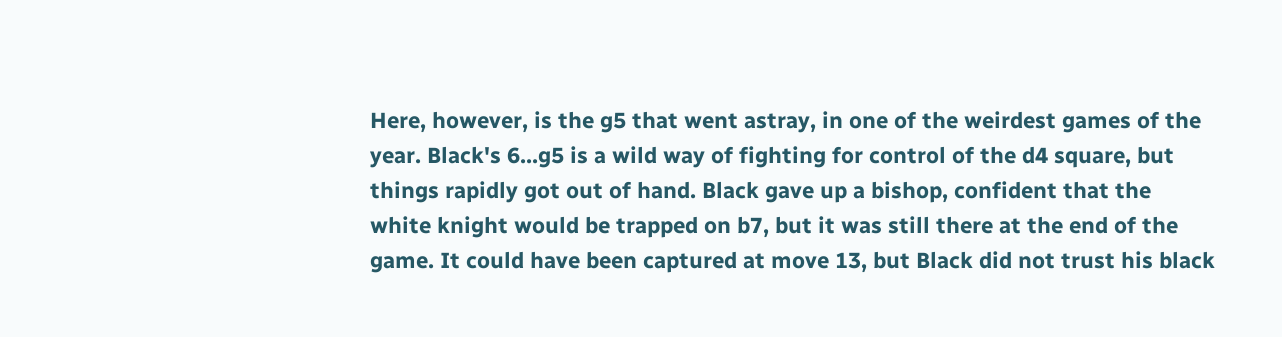Here, however, is the g5 that went astray, in one of the weirdest games of the year. Black's 6...g5 is a wild way of fighting for control of the d4 square, but things rapidly got out of hand. Black gave up a bishop, confident that the white knight would be trapped on b7, but it was still there at the end of the game. It could have been captured at move 13, but Black did not trust his black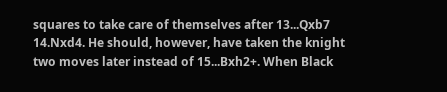squares to take care of themselves after 13...Qxb7 14.Nxd4. He should, however, have taken the knight two moves later instead of 15...Bxh2+. When Black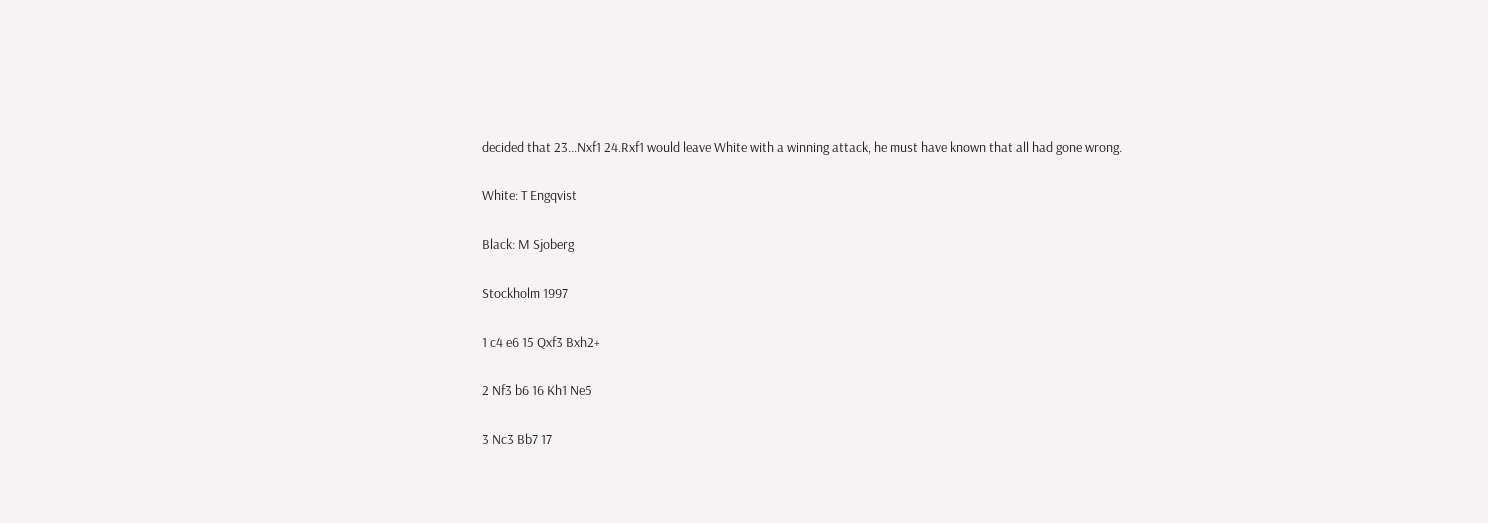decided that 23...Nxf1 24.Rxf1 would leave White with a winning attack, he must have known that all had gone wrong.

White: T Engqvist

Black: M Sjoberg

Stockholm 1997

1 c4 e6 15 Qxf3 Bxh2+

2 Nf3 b6 16 Kh1 Ne5

3 Nc3 Bb7 17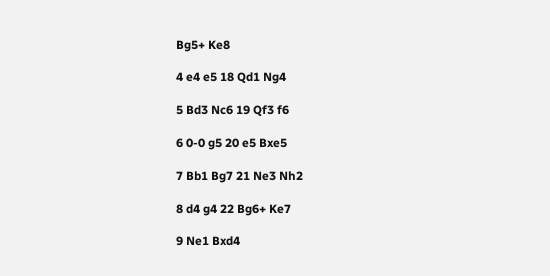Bg5+ Ke8

4 e4 e5 18 Qd1 Ng4

5 Bd3 Nc6 19 Qf3 f6

6 0-0 g5 20 e5 Bxe5

7 Bb1 Bg7 21 Ne3 Nh2

8 d4 g4 22 Bg6+ Ke7

9 Ne1 Bxd4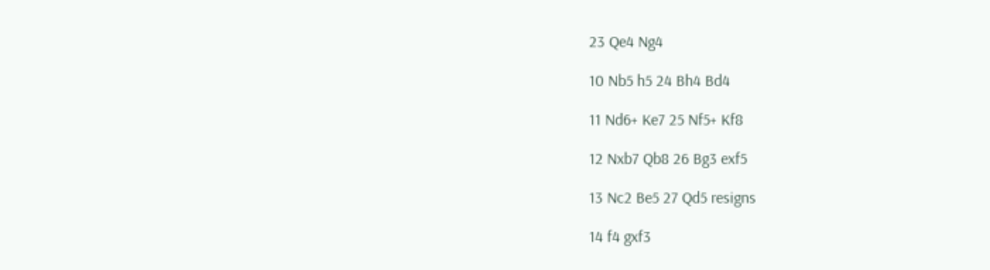23 Qe4 Ng4

10 Nb5 h5 24 Bh4 Bd4

11 Nd6+ Ke7 25 Nf5+ Kf8

12 Nxb7 Qb8 26 Bg3 exf5

13 Nc2 Be5 27 Qd5 resigns

14 f4 gxf3